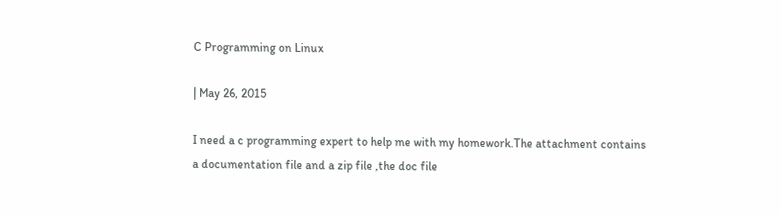C Programming on Linux

| May 26, 2015

I need a c programming expert to help me with my homework.The attachment contains a documentation file and a zip file ,the doc file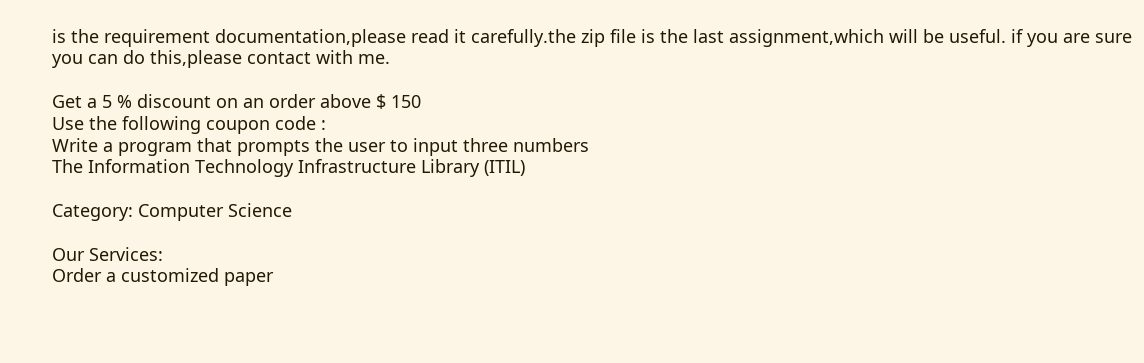is the requirement documentation,please read it carefully.the zip file is the last assignment,which will be useful. if you are sure you can do this,please contact with me.

Get a 5 % discount on an order above $ 150
Use the following coupon code :
Write a program that prompts the user to input three numbers
The Information Technology Infrastructure Library (ITIL)

Category: Computer Science

Our Services:
Order a customized paper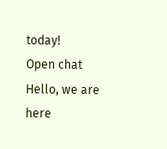today!
Open chat
Hello, we are here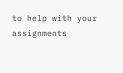to help with your assignments